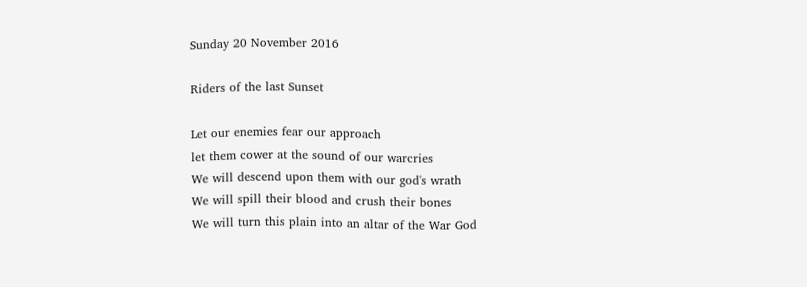Sunday 20 November 2016

Riders of the last Sunset

Let our enemies fear our approach
let them cower at the sound of our warcries
We will descend upon them with our god's wrath
We will spill their blood and crush their bones
We will turn this plain into an altar of the War God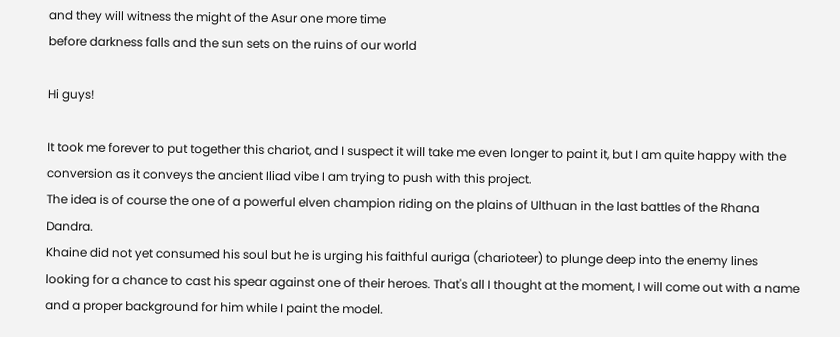and they will witness the might of the Asur one more time
before darkness falls and the sun sets on the ruins of our world

Hi guys!

It took me forever to put together this chariot, and I suspect it will take me even longer to paint it, but I am quite happy with the conversion as it conveys the ancient Iliad vibe I am trying to push with this project.
The idea is of course the one of a powerful elven champion riding on the plains of Ulthuan in the last battles of the Rhana Dandra.
Khaine did not yet consumed his soul but he is urging his faithful auriga (charioteer) to plunge deep into the enemy lines looking for a chance to cast his spear against one of their heroes. That's all I thought at the moment, I will come out with a name and a proper background for him while I paint the model.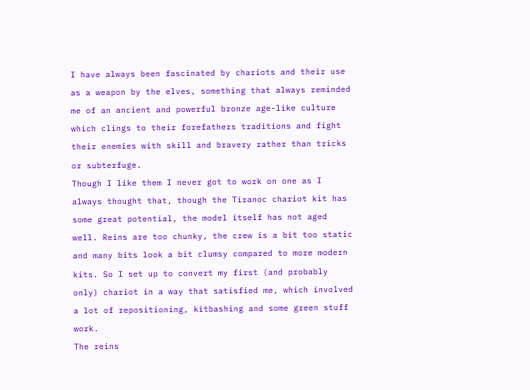I have always been fascinated by chariots and their use as a weapon by the elves, something that always reminded me of an ancient and powerful bronze age-like culture which clings to their forefathers traditions and fight their enemies with skill and bravery rather than tricks or subterfuge.
Though I like them I never got to work on one as I always thought that, though the Tiranoc chariot kit has some great potential, the model itself has not aged well. Reins are too chunky, the crew is a bit too static and many bits look a bit clumsy compared to more modern kits. So I set up to convert my first (and probably only) chariot in a way that satisfied me, which involved a lot of repositioning, kitbashing and some green stuff work.
The reins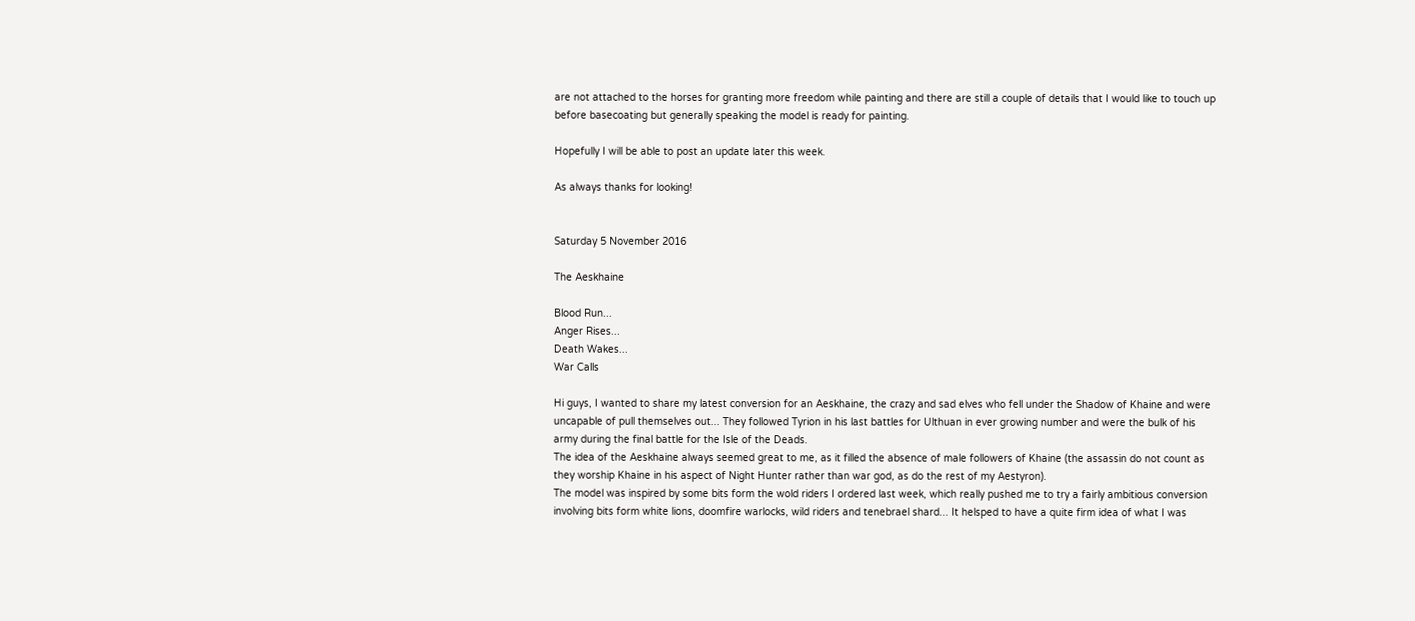are not attached to the horses for granting more freedom while painting and there are still a couple of details that I would like to touch up before basecoating but generally speaking the model is ready for painting.

Hopefully I will be able to post an update later this week.

As always thanks for looking!


Saturday 5 November 2016

The Aeskhaine

Blood Run...
Anger Rises...
Death Wakes...
War Calls

Hi guys, I wanted to share my latest conversion for an Aeskhaine, the crazy and sad elves who fell under the Shadow of Khaine and were uncapable of pull themselves out... They followed Tyrion in his last battles for Ulthuan in ever growing number and were the bulk of his army during the final battle for the Isle of the Deads.
The idea of the Aeskhaine always seemed great to me, as it filled the absence of male followers of Khaine (the assassin do not count as they worship Khaine in his aspect of Night Hunter rather than war god, as do the rest of my Aestyron).
The model was inspired by some bits form the wold riders I ordered last week, which really pushed me to try a fairly ambitious conversion involving bits form white lions, doomfire warlocks, wild riders and tenebrael shard... It helsped to have a quite firm idea of what I was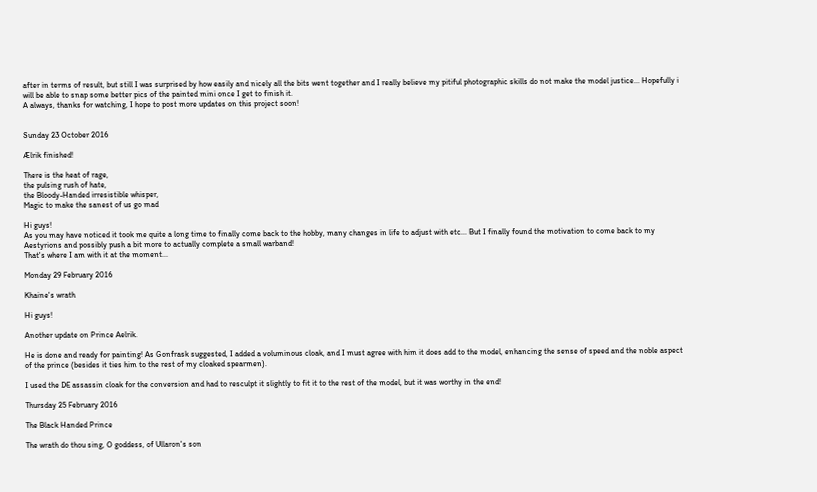after in terms of result, but still I was surprised by how easily and nicely all the bits went together and I really believe my pitiful photographic skills do not make the model justice... Hopefully i will be able to snap some better pics of the painted mini once I get to finish it.
A always, thanks for watching, I hope to post more updates on this project soon!


Sunday 23 October 2016

Ælrik finished!

There is the heat of rage,
the pulsing rush of hate,
the Bloody-Handed irresistible whisper,
Magic to make the sanest of us go mad

Hi guys!
As you may have noticed it took me quite a long time to finally come back to the hobby, many changes in life to adjust with etc... But I finally found the motivation to come back to my Aestyrions and possibly push a bit more to actually complete a small warband!
That's where I am with it at the moment...

Monday 29 February 2016

Khaine's wrath

Hi guys!

Another update on Prince Aelrik.

He is done and ready for painting! As Gonfrask suggested, I added a voluminous cloak, and I must agree with him it does add to the model, enhancing the sense of speed and the noble aspect of the prince (besides it ties him to the rest of my cloaked spearmen).

I used the DE assassin cloak for the conversion and had to resculpt it slightly to fit it to the rest of the model, but it was worthy in the end!

Thursday 25 February 2016

The Black Handed Prince

The wrath do thou sing, O goddess, of Ullaron's son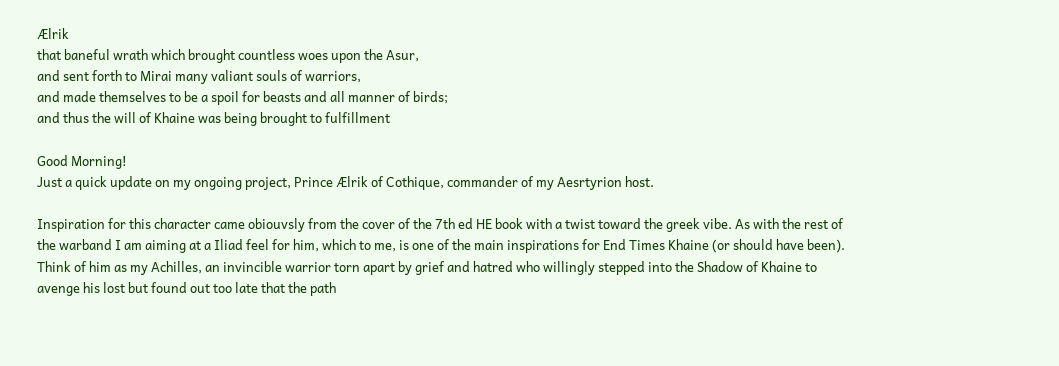Ælrik
that baneful wrath which brought countless woes upon the Asur,
and sent forth to Mirai many valiant souls of warriors,
and made themselves to be a spoil for beasts and all manner of birds;
and thus the will of Khaine was being brought to fulfillment

Good Morning!
Just a quick update on my ongoing project, Prince Ælrik of Cothique, commander of my Aesrtyrion host.

Inspiration for this character came obiouvsly from the cover of the 7th ed HE book with a twist toward the greek vibe. As with the rest of the warband I am aiming at a Iliad feel for him, which to me, is one of the main inspirations for End Times Khaine (or should have been). Think of him as my Achilles, an invincible warrior torn apart by grief and hatred who willingly stepped into the Shadow of Khaine to avenge his lost but found out too late that the path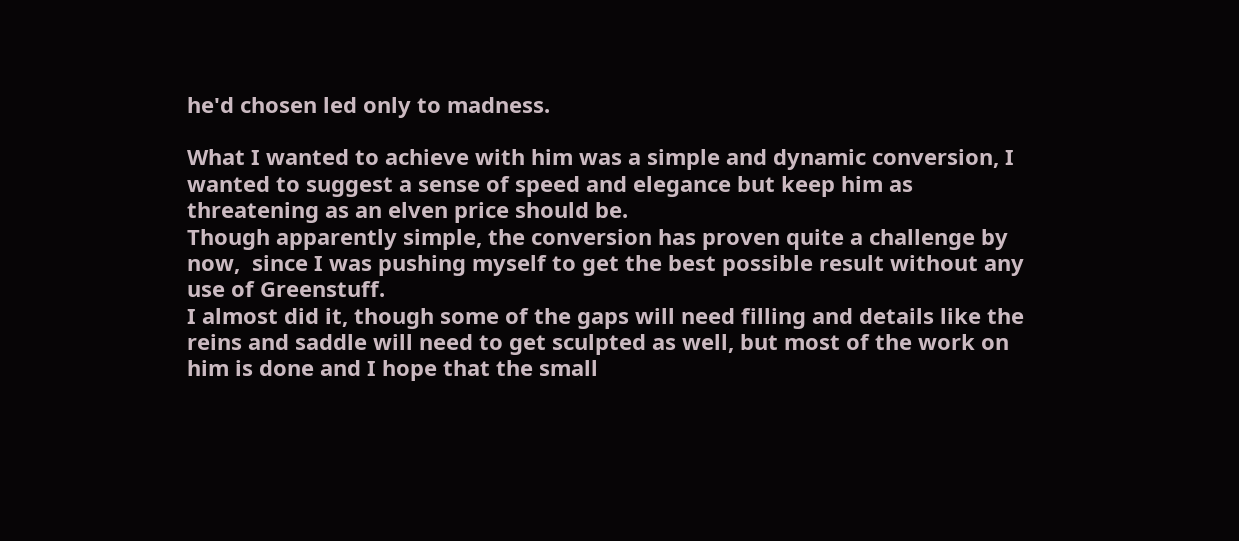he'd chosen led only to madness.

What I wanted to achieve with him was a simple and dynamic conversion, I wanted to suggest a sense of speed and elegance but keep him as threatening as an elven price should be.
Though apparently simple, the conversion has proven quite a challenge by now,  since I was pushing myself to get the best possible result without any use of Greenstuff.
I almost did it, though some of the gaps will need filling and details like the reins and saddle will need to get sculpted as well, but most of the work on him is done and I hope that the small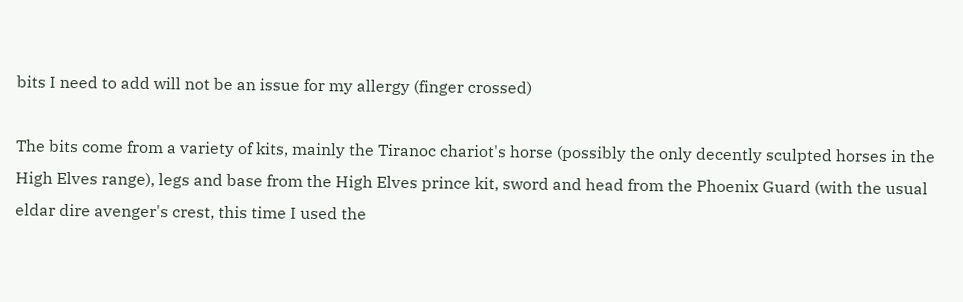bits I need to add will not be an issue for my allergy (finger crossed)

The bits come from a variety of kits, mainly the Tiranoc chariot's horse (possibly the only decently sculpted horses in the High Elves range), legs and base from the High Elves prince kit, sword and head from the Phoenix Guard (with the usual eldar dire avenger's crest, this time I used the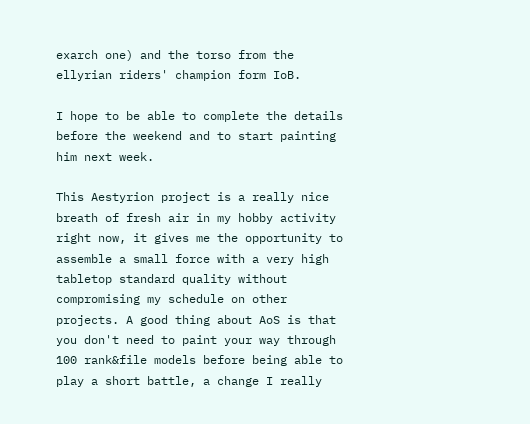exarch one) and the torso from the ellyrian riders' champion form IoB.

I hope to be able to complete the details before the weekend and to start painting him next week.

This Aestyrion project is a really nice breath of fresh air in my hobby activity right now, it gives me the opportunity to assemble a small force with a very high tabletop standard quality without compromising my schedule on other projects. A good thing about AoS is that you don't need to paint your way through 100 rank&file models before being able to play a short battle, a change I really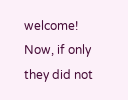welcome! Now, if only they did not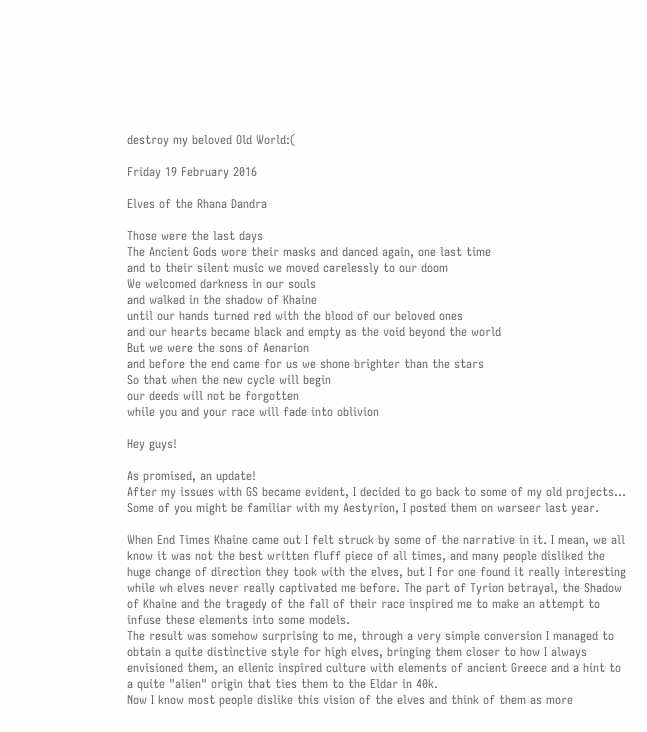destroy my beloved Old World:(

Friday 19 February 2016

Elves of the Rhana Dandra

Those were the last days
The Ancient Gods wore their masks and danced again, one last time
and to their silent music we moved carelessly to our doom
We welcomed darkness in our souls
and walked in the shadow of Khaine
until our hands turned red with the blood of our beloved ones
and our hearts became black and empty as the void beyond the world
But we were the sons of Aenarion
and before the end came for us we shone brighter than the stars
So that when the new cycle will begin
our deeds will not be forgotten
while you and your race will fade into oblivion

Hey guys!

As promised, an update!
After my issues with GS became evident, I decided to go back to some of my old projects... Some of you might be familiar with my Aestyrion, I posted them on warseer last year.

When End Times Khaine came out I felt struck by some of the narrative in it. I mean, we all know it was not the best written fluff piece of all times, and many people disliked the huge change of direction they took with the elves, but I for one found it really interesting while wh elves never really captivated me before. The part of Tyrion betrayal, the Shadow of Khaine and the tragedy of the fall of their race inspired me to make an attempt to infuse these elements into some models.
The result was somehow surprising to me, through a very simple conversion I managed to obtain a quite distinctive style for high elves, bringing them closer to how I always envisioned them, an ellenic inspired culture with elements of ancient Greece and a hint to a quite "alien" origin that ties them to the Eldar in 40k.
Now I know most people dislike this vision of the elves and think of them as more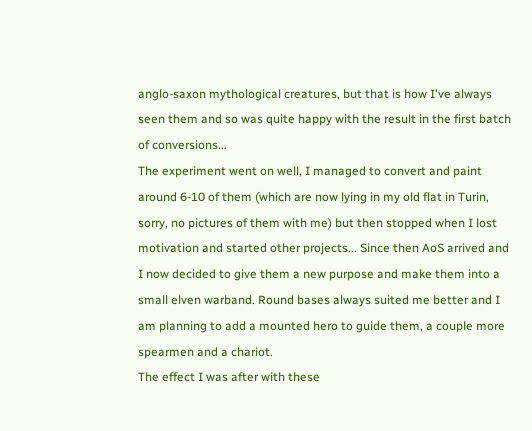anglo-saxon mythological creatures, but that is how I've always seen them and so was quite happy with the result in the first batch of conversions...
The experiment went on well, I managed to convert and paint around 6-10 of them (which are now lying in my old flat in Turin, sorry, no pictures of them with me) but then stopped when I lost motivation and started other projects... Since then AoS arrived and I now decided to give them a new purpose and make them into a small elven warband. Round bases always suited me better and I am planning to add a mounted hero to guide them, a couple more spearmen and a chariot.
The effect I was after with these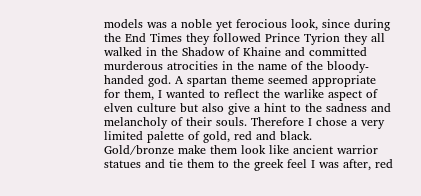models was a noble yet ferocious look, since during the End Times they followed Prince Tyrion they all walked in the Shadow of Khaine and committed murderous atrocities in the name of the bloody-handed god. A spartan theme seemed appropriate for them, I wanted to reflect the warlike aspect of elven culture but also give a hint to the sadness and melancholy of their souls. Therefore I chose a very limited palette of gold, red and black.
Gold/bronze make them look like ancient warrior statues and tie them to the greek feel I was after, red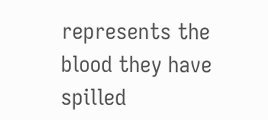represents the blood they have spilled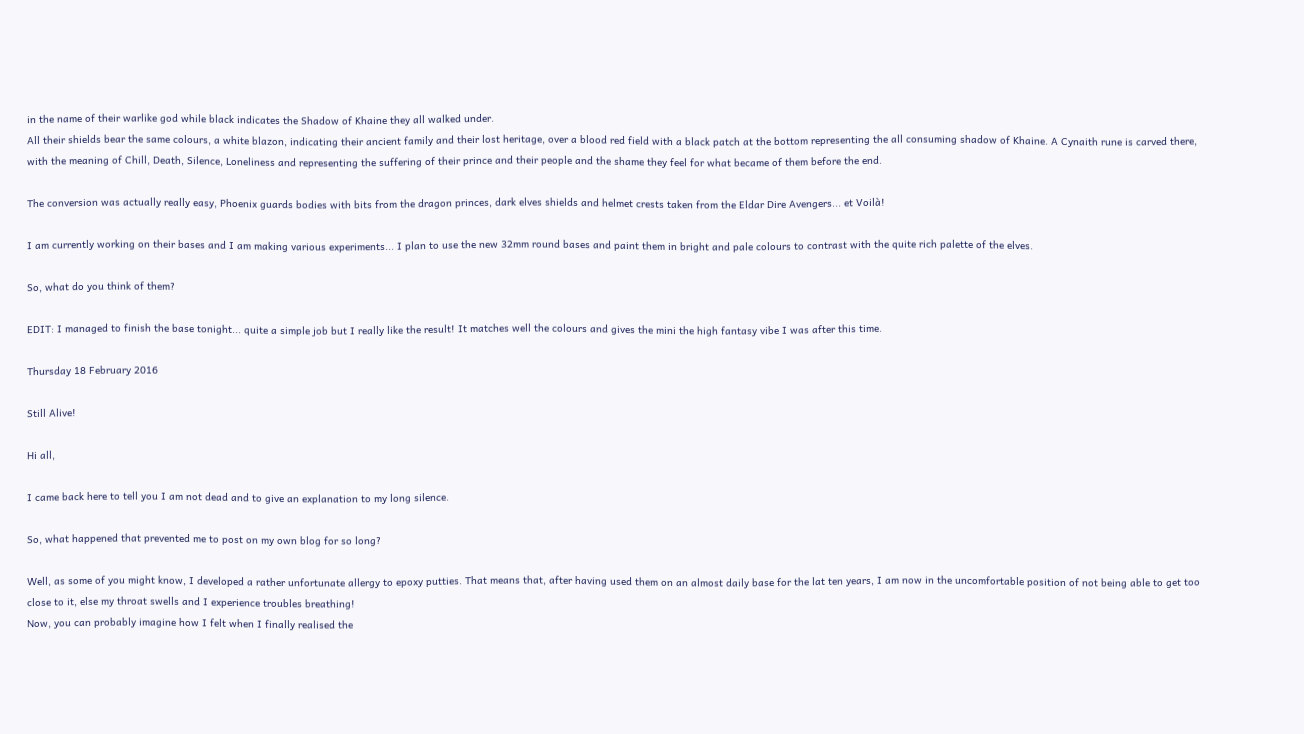in the name of their warlike god while black indicates the Shadow of Khaine they all walked under.
All their shields bear the same colours, a white blazon, indicating their ancient family and their lost heritage, over a blood red field with a black patch at the bottom representing the all consuming shadow of Khaine. A Cynaith rune is carved there, with the meaning of Chill, Death, Silence, Loneliness and representing the suffering of their prince and their people and the shame they feel for what became of them before the end.

The conversion was actually really easy, Phoenix guards bodies with bits from the dragon princes, dark elves shields and helmet crests taken from the Eldar Dire Avengers... et Voilà!

I am currently working on their bases and I am making various experiments... I plan to use the new 32mm round bases and paint them in bright and pale colours to contrast with the quite rich palette of the elves.

So, what do you think of them?

EDIT: I managed to finish the base tonight... quite a simple job but I really like the result! It matches well the colours and gives the mini the high fantasy vibe I was after this time.

Thursday 18 February 2016

Still Alive!

Hi all,

I came back here to tell you I am not dead and to give an explanation to my long silence.

So, what happened that prevented me to post on my own blog for so long?

Well, as some of you might know, I developed a rather unfortunate allergy to epoxy putties. That means that, after having used them on an almost daily base for the lat ten years, I am now in the uncomfortable position of not being able to get too close to it, else my throat swells and I experience troubles breathing!
Now, you can probably imagine how I felt when I finally realised the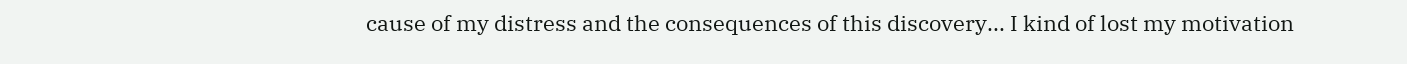cause of my distress and the consequences of this discovery... I kind of lost my motivation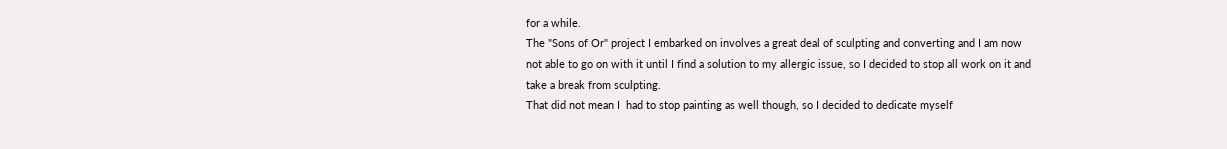for a while.
The "Sons of Or" project I embarked on involves a great deal of sculpting and converting and I am now not able to go on with it until I find a solution to my allergic issue, so I decided to stop all work on it and take a break from sculpting.
That did not mean I  had to stop painting as well though, so I decided to dedicate myself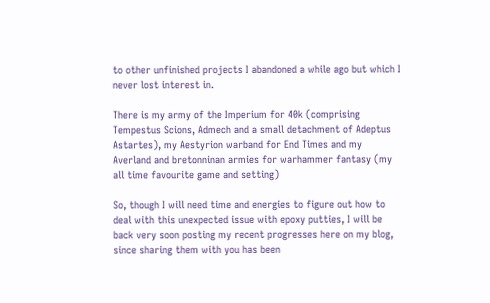to other unfinished projects I abandoned a while ago but which I never lost interest in.

There is my army of the Imperium for 40k (comprising Tempestus Scions, Admech and a small detachment of Adeptus Astartes), my Aestyrion warband for End Times and my Averland and bretonninan armies for warhammer fantasy (my all time favourite game and setting)

So, though I will need time and energies to figure out how to deal with this unexpected issue with epoxy putties, I will be back very soon posting my recent progresses here on my blog, since sharing them with you has been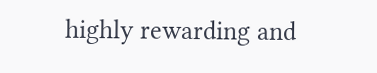highly rewarding and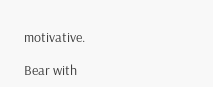motivative.

Bear with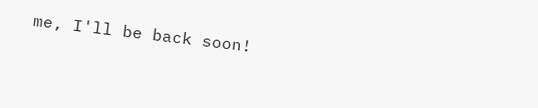me, I'll be back soon!